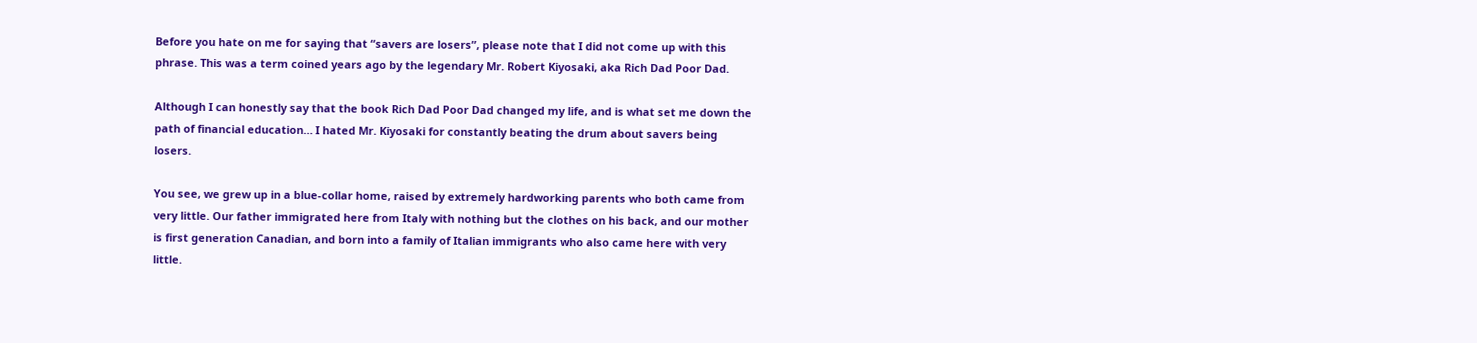Before you hate on me for saying that “savers are losers”, please note that I did not come up with this phrase. This was a term coined years ago by the legendary Mr. Robert Kiyosaki, aka Rich Dad Poor Dad.

Although I can honestly say that the book Rich Dad Poor Dad changed my life, and is what set me down the path of financial education… I hated Mr. Kiyosaki for constantly beating the drum about savers being losers.

You see, we grew up in a blue-collar home, raised by extremely hardworking parents who both came from very little. Our father immigrated here from Italy with nothing but the clothes on his back, and our mother is first generation Canadian, and born into a family of Italian immigrants who also came here with very little.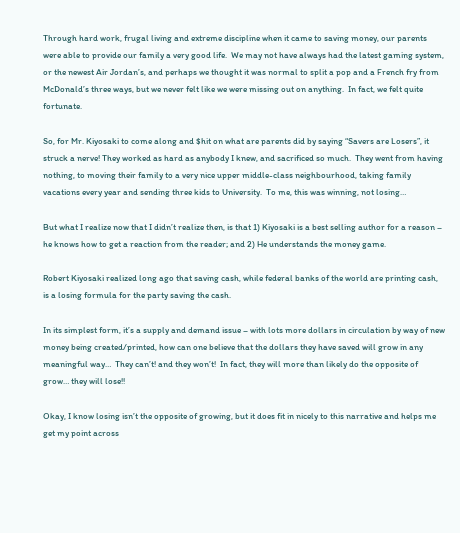Through hard work, frugal living and extreme discipline when it came to saving money, our parents were able to provide our family a very good life.  We may not have always had the latest gaming system, or the newest Air Jordan’s, and perhaps we thought it was normal to split a pop and a French fry from McDonald’s three ways, but we never felt like we were missing out on anything.  In fact, we felt quite fortunate.

So, for Mr. Kiyosaki to come along and $hit on what are parents did by saying “Savers are Losers”, it struck a nerve! They worked as hard as anybody I knew, and sacrificed so much.  They went from having nothing, to moving their family to a very nice upper middle-class neighbourhood, taking family vacations every year and sending three kids to University.  To me, this was winning, not losing…

But what I realize now that I didn’t realize then, is that 1) Kiyosaki is a best selling author for a reason – he knows how to get a reaction from the reader; and 2) He understands the money game.

Robert Kiyosaki realized long ago that saving cash, while federal banks of the world are printing cash, is a losing formula for the party saving the cash.

In its simplest form, it’s a supply and demand issue – with lots more dollars in circulation by way of new money being created/printed, how can one believe that the dollars they have saved will grow in any meaningful way…  They can’t! and they won’t!  In fact, they will more than likely do the opposite of grow… they will lose!!

Okay, I know losing isn’t the opposite of growing, but it does fit in nicely to this narrative and helps me get my point across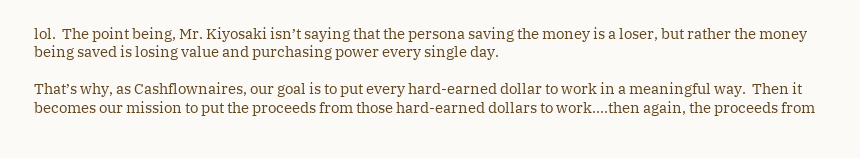lol.  The point being, Mr. Kiyosaki isn’t saying that the persona saving the money is a loser, but rather the money being saved is losing value and purchasing power every single day.

That’s why, as Cashflownaires, our goal is to put every hard-earned dollar to work in a meaningful way.  Then it becomes our mission to put the proceeds from those hard-earned dollars to work….then again, the proceeds from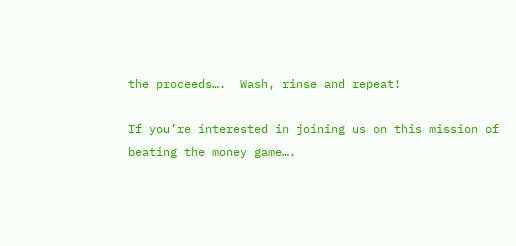the proceeds….  Wash, rinse and repeat!

If you’re interested in joining us on this mission of beating the money game….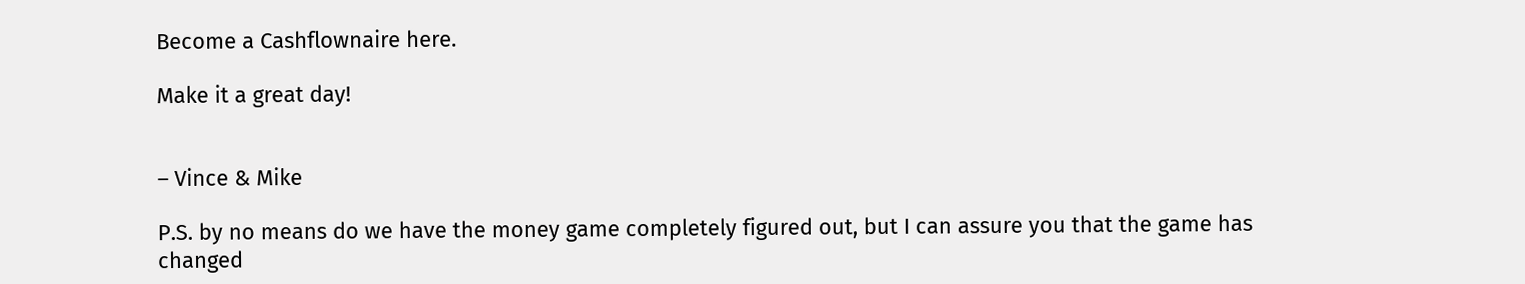Become a Cashflownaire here.

Make it a great day!


– Vince & Mike

P.S. by no means do we have the money game completely figured out, but I can assure you that the game has changed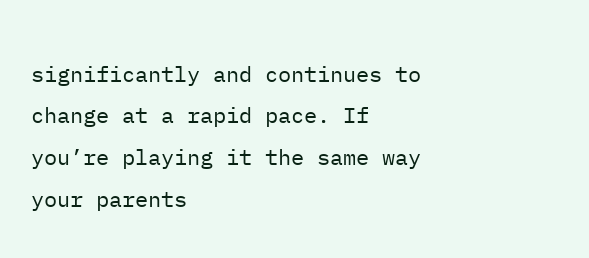significantly and continues to change at a rapid pace. If you’re playing it the same way your parents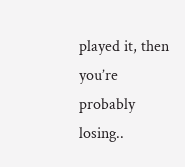played it, then you’re probably losing..